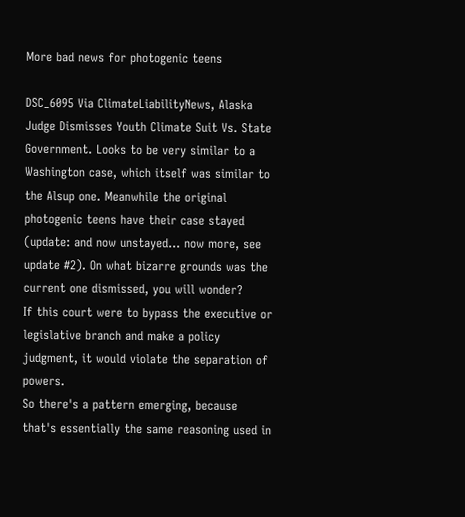More bad news for photogenic teens

DSC_6095 Via ClimateLiabilityNews, Alaska Judge Dismisses Youth Climate Suit Vs. State Government. Looks to be very similar to a Washington case, which itself was similar to the Alsup one. Meanwhile the original photogenic teens have their case stayed (update: and now unstayed... now more, see update #2). On what bizarre grounds was the current one dismissed, you will wonder?
If this court were to bypass the executive or legislative branch and make a policy judgment, it would violate the separation of powers.
So there's a pattern emerging, because that's essentially the same reasoning used in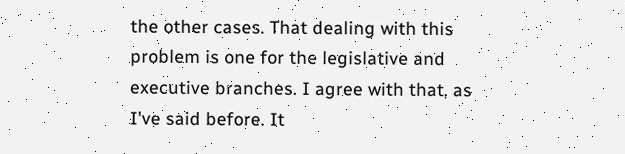the other cases. That dealing with this problem is one for the legislative and executive branches. I agree with that, as I've said before. It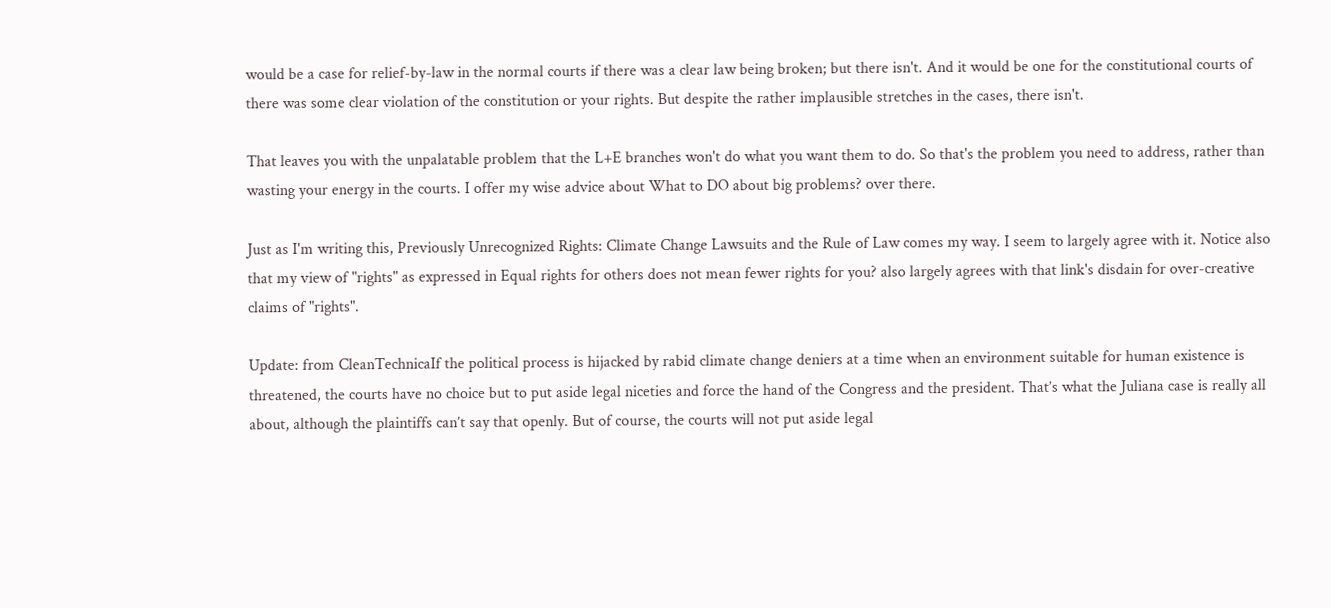would be a case for relief-by-law in the normal courts if there was a clear law being broken; but there isn't. And it would be one for the constitutional courts of there was some clear violation of the constitution or your rights. But despite the rather implausible stretches in the cases, there isn't.

That leaves you with the unpalatable problem that the L+E branches won't do what you want them to do. So that's the problem you need to address, rather than wasting your energy in the courts. I offer my wise advice about What to DO about big problems? over there.

Just as I'm writing this, Previously Unrecognized Rights: Climate Change Lawsuits and the Rule of Law comes my way. I seem to largely agree with it. Notice also that my view of "rights" as expressed in Equal rights for others does not mean fewer rights for you? also largely agrees with that link's disdain for over-creative claims of "rights".

Update: from CleanTechnicaIf the political process is hijacked by rabid climate change deniers at a time when an environment suitable for human existence is threatened, the courts have no choice but to put aside legal niceties and force the hand of the Congress and the president. That’s what the Juliana case is really all about, although the plaintiffs can’t say that openly. But of course, the courts will not put aside legal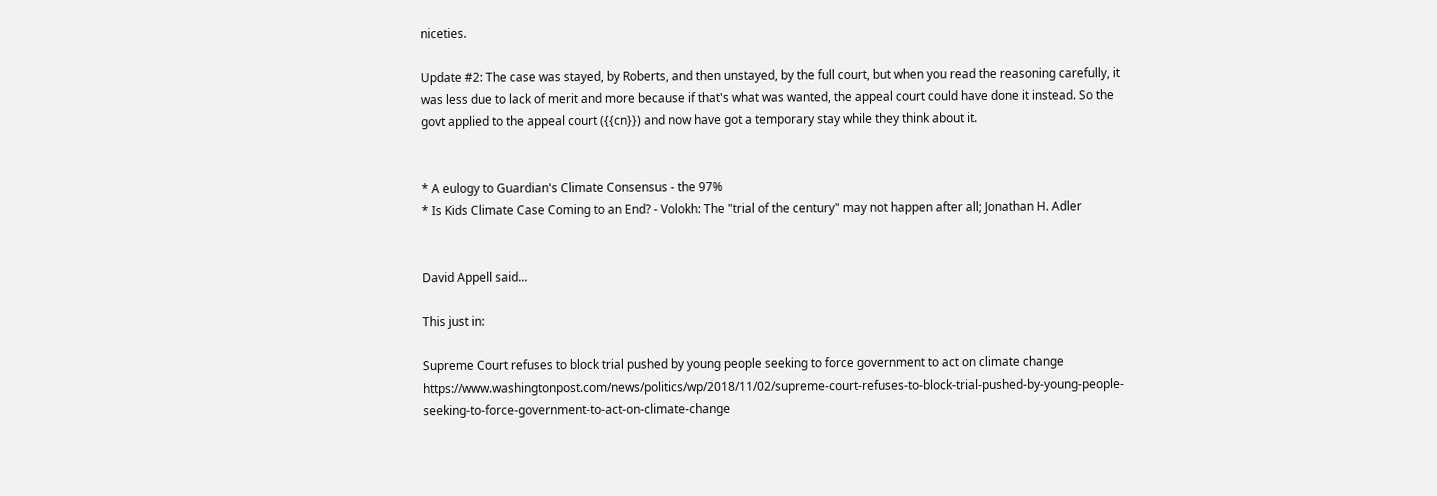niceties.

Update #2: The case was stayed, by Roberts, and then unstayed, by the full court, but when you read the reasoning carefully, it was less due to lack of merit and more because if that's what was wanted, the appeal court could have done it instead. So the govt applied to the appeal court ({{cn}}) and now have got a temporary stay while they think about it.


* A eulogy to Guardian's Climate Consensus - the 97%
* Is Kids Climate Case Coming to an End? - Volokh: The "trial of the century" may not happen after all; Jonathan H. Adler


David Appell said...

This just in:

Supreme Court refuses to block trial pushed by young people seeking to force government to act on climate change https://www.washingtonpost.com/news/politics/wp/2018/11/02/supreme-court-refuses-to-block-trial-pushed-by-young-people-seeking-to-force-government-to-act-on-climate-change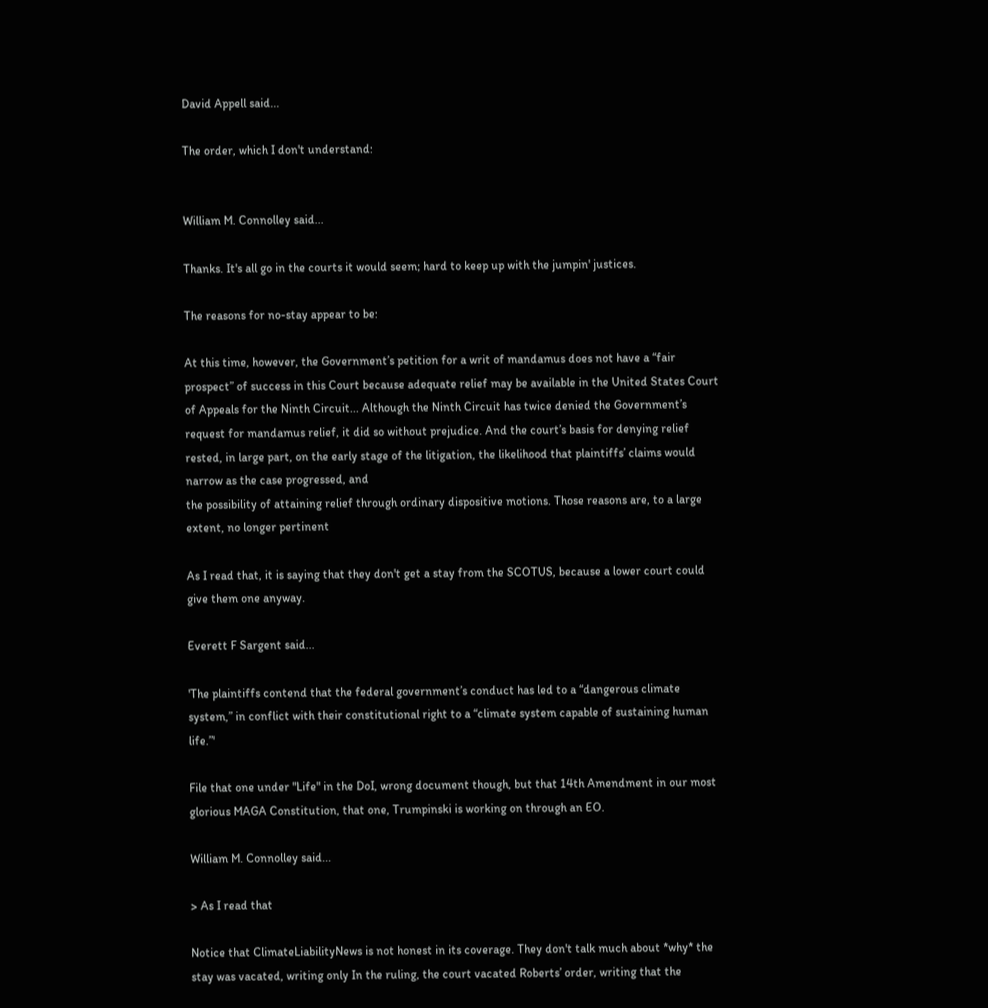David Appell said...

The order, which I don't understand:


William M. Connolley said...

Thanks. It's all go in the courts it would seem; hard to keep up with the jumpin' justices.

The reasons for no-stay appear to be:

At this time, however, the Government’s petition for a writ of mandamus does not have a “fair prospect” of success in this Court because adequate relief may be available in the United States Court of Appeals for the Ninth Circuit... Although the Ninth Circuit has twice denied the Government’s request for mandamus relief, it did so without prejudice. And the court’s basis for denying relief rested, in large part, on the early stage of the litigation, the likelihood that plaintiffs’ claims would narrow as the case progressed, and
the possibility of attaining relief through ordinary dispositive motions. Those reasons are, to a large extent, no longer pertinent

As I read that, it is saying that they don't get a stay from the SCOTUS, because a lower court could give them one anyway.

Everett F Sargent said...

'The plaintiffs contend that the federal government’s conduct has led to a “dangerous climate system,” in conflict with their constitutional right to a “climate system capable of sustaining human life.”'

File that one under "Life" in the DoI, wrong document though, but that 14th Amendment in our most glorious MAGA Constitution, that one, Trumpinski is working on through an EO.

William M. Connolley said...

> As I read that

Notice that ClimateLiabilityNews is not honest in its coverage. They don't talk much about *why* the stay was vacated, writing only In the ruling, the court vacated Roberts’ order, writing that the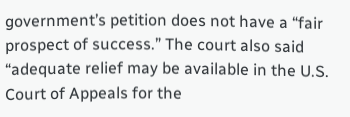government’s petition does not have a “fair prospect of success.” The court also said “adequate relief may be available in the U.S. Court of Appeals for the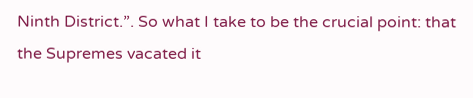Ninth District.”. So what I take to be the crucial point: that the Supremes vacated it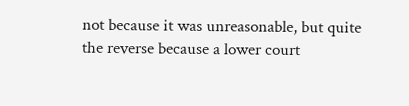not because it was unreasonable, but quite the reverse because a lower court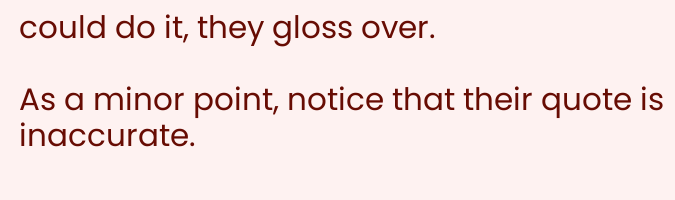could do it, they gloss over.

As a minor point, notice that their quote is inaccurate.